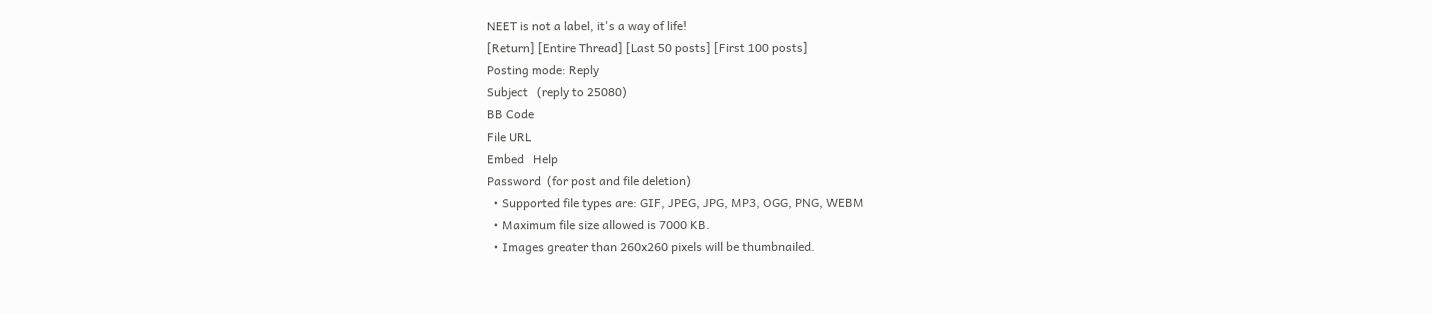NEET is not a label, it's a way of life!
[Return] [Entire Thread] [Last 50 posts] [First 100 posts]
Posting mode: Reply
Subject   (reply to 25080)
BB Code
File URL
Embed   Help
Password  (for post and file deletion)
  • Supported file types are: GIF, JPEG, JPG, MP3, OGG, PNG, WEBM
  • Maximum file size allowed is 7000 KB.
  • Images greater than 260x260 pixels will be thumbnailed.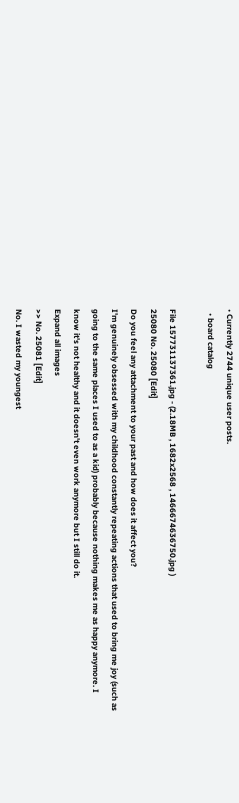• Currently 2744 unique user posts.
  • board catalog

File 157731137361.jpg - (2.18MB , 1682x2568 , 1466674636750.jpg )
25080 No. 25080 [Edit]
Do you feel any attachment to your past and how does it affect you?
I'm genuinely obsessed with my childhood constantly repeating actions that used to bring me joy (such as going to the same places I used to as a kid) probably because nothing makes me as happy anymore. I know it's not healthy and it doesn't even work anymore but I still do it.
Expand all images
>> No. 25081 [Edit]
No. I wasted my youngest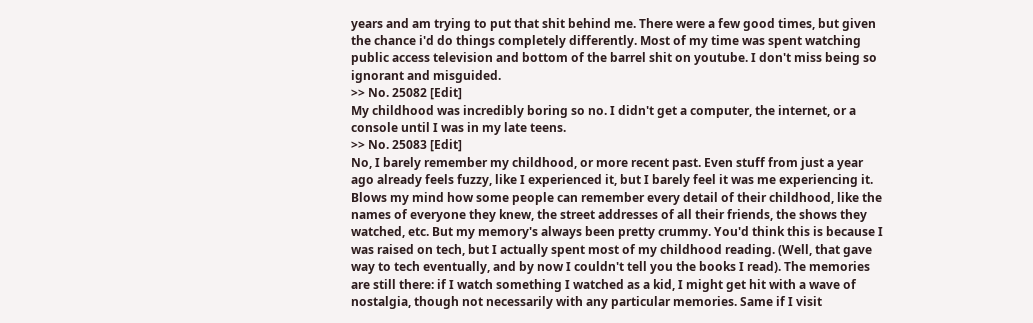years and am trying to put that shit behind me. There were a few good times, but given the chance i'd do things completely differently. Most of my time was spent watching public access television and bottom of the barrel shit on youtube. I don't miss being so ignorant and misguided.
>> No. 25082 [Edit]
My childhood was incredibly boring so no. I didn't get a computer, the internet, or a console until I was in my late teens.
>> No. 25083 [Edit]
No, I barely remember my childhood, or more recent past. Even stuff from just a year ago already feels fuzzy, like I experienced it, but I barely feel it was me experiencing it. Blows my mind how some people can remember every detail of their childhood, like the names of everyone they knew, the street addresses of all their friends, the shows they watched, etc. But my memory's always been pretty crummy. You'd think this is because I was raised on tech, but I actually spent most of my childhood reading. (Well, that gave way to tech eventually, and by now I couldn't tell you the books I read). The memories are still there: if I watch something I watched as a kid, I might get hit with a wave of nostalgia, though not necessarily with any particular memories. Same if I visit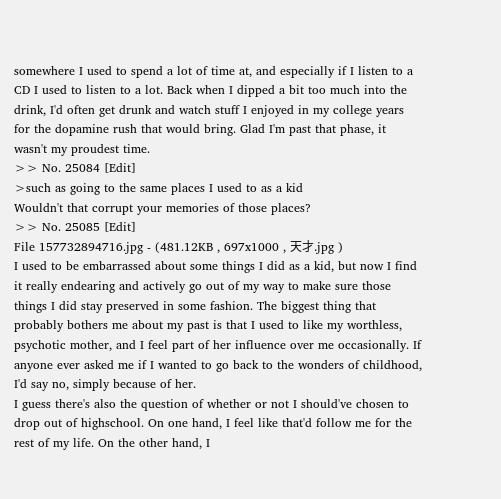somewhere I used to spend a lot of time at, and especially if I listen to a CD I used to listen to a lot. Back when I dipped a bit too much into the drink, I'd often get drunk and watch stuff I enjoyed in my college years for the dopamine rush that would bring. Glad I'm past that phase, it wasn't my proudest time.
>> No. 25084 [Edit]
>such as going to the same places I used to as a kid
Wouldn't that corrupt your memories of those places?
>> No. 25085 [Edit]
File 157732894716.jpg - (481.12KB , 697x1000 , 天才.jpg )
I used to be embarrassed about some things I did as a kid, but now I find it really endearing and actively go out of my way to make sure those things I did stay preserved in some fashion. The biggest thing that probably bothers me about my past is that I used to like my worthless, psychotic mother, and I feel part of her influence over me occasionally. If anyone ever asked me if I wanted to go back to the wonders of childhood, I'd say no, simply because of her.
I guess there's also the question of whether or not I should've chosen to drop out of highschool. On one hand, I feel like that'd follow me for the rest of my life. On the other hand, I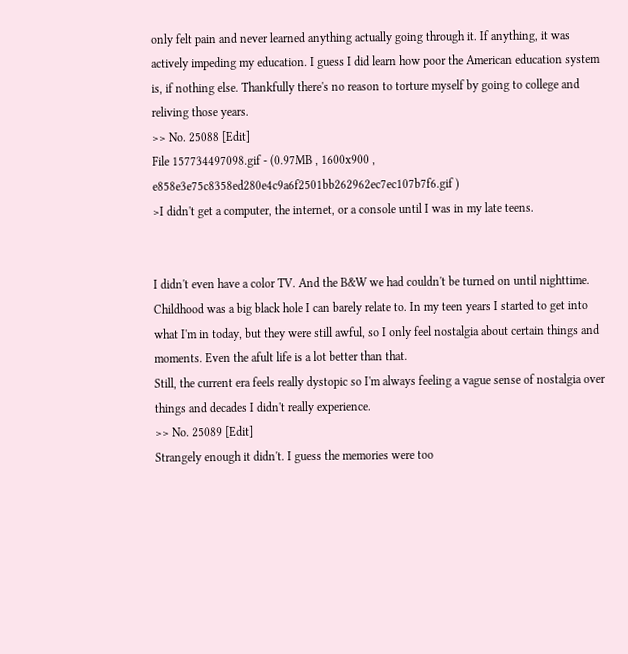only felt pain and never learned anything actually going through it. If anything, it was actively impeding my education. I guess I did learn how poor the American education system is, if nothing else. Thankfully there's no reason to torture myself by going to college and reliving those years.
>> No. 25088 [Edit]
File 157734497098.gif - (0.97MB , 1600x900 , e858e3e75c8358ed280e4c9a6f2501bb262962ec7ec107b7f6.gif )
>I didn't get a computer, the internet, or a console until I was in my late teens.


I didn't even have a color TV. And the B&W we had couldn't be turned on until nighttime.
Childhood was a big black hole I can barely relate to. In my teen years I started to get into what I'm in today, but they were still awful, so I only feel nostalgia about certain things and moments. Even the afult life is a lot better than that.
Still, the current era feels really dystopic so I'm always feeling a vague sense of nostalgia over things and decades I didn't really experience.
>> No. 25089 [Edit]
Strangely enough it didn't. I guess the memories were too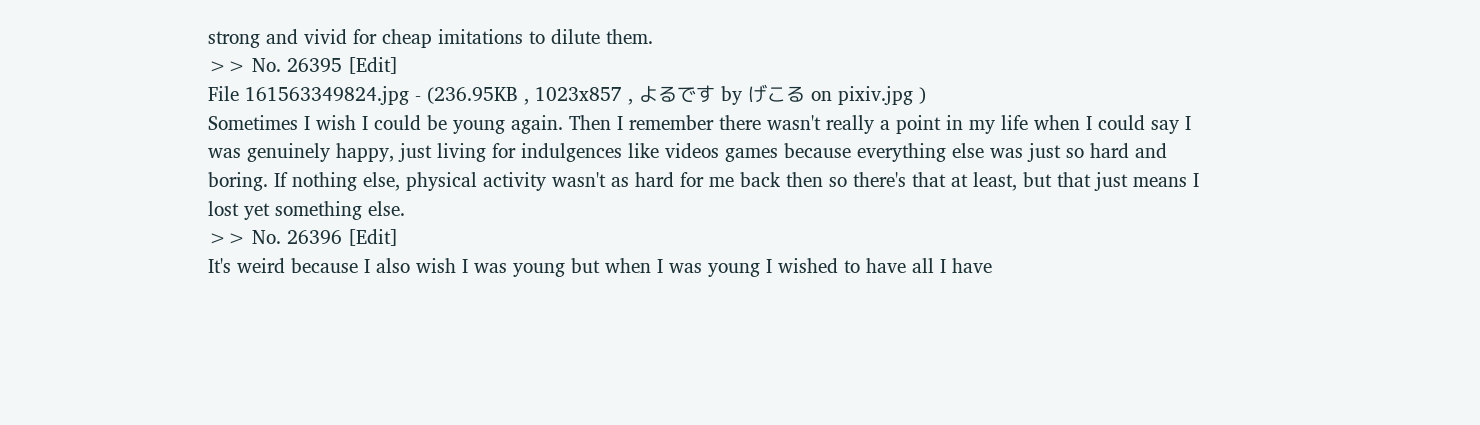strong and vivid for cheap imitations to dilute them.
>> No. 26395 [Edit]
File 161563349824.jpg - (236.95KB , 1023x857 , よるです by げこる on pixiv.jpg )
Sometimes I wish I could be young again. Then I remember there wasn't really a point in my life when I could say I was genuinely happy, just living for indulgences like videos games because everything else was just so hard and boring. If nothing else, physical activity wasn't as hard for me back then so there's that at least, but that just means I lost yet something else.
>> No. 26396 [Edit]
It's weird because I also wish I was young but when I was young I wished to have all I have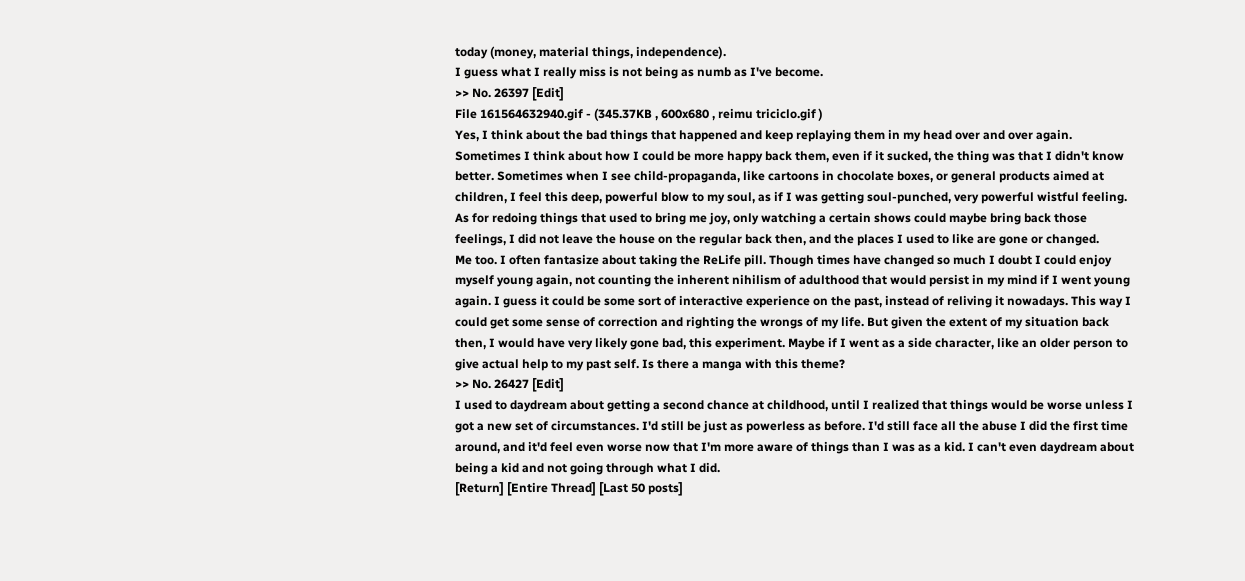today (money, material things, independence).
I guess what I really miss is not being as numb as I've become.
>> No. 26397 [Edit]
File 161564632940.gif - (345.37KB , 600x680 , reimu triciclo.gif )
Yes, I think about the bad things that happened and keep replaying them in my head over and over again. Sometimes I think about how I could be more happy back them, even if it sucked, the thing was that I didn't know better. Sometimes when I see child-propaganda, like cartoons in chocolate boxes, or general products aimed at children, I feel this deep, powerful blow to my soul, as if I was getting soul-punched, very powerful wistful feeling.
As for redoing things that used to bring me joy, only watching a certain shows could maybe bring back those feelings, I did not leave the house on the regular back then, and the places I used to like are gone or changed.
Me too. I often fantasize about taking the ReLife pill. Though times have changed so much I doubt I could enjoy myself young again, not counting the inherent nihilism of adulthood that would persist in my mind if I went young again. I guess it could be some sort of interactive experience on the past, instead of reliving it nowadays. This way I could get some sense of correction and righting the wrongs of my life. But given the extent of my situation back then, I would have very likely gone bad, this experiment. Maybe if I went as a side character, like an older person to give actual help to my past self. Is there a manga with this theme?
>> No. 26427 [Edit]
I used to daydream about getting a second chance at childhood, until I realized that things would be worse unless I got a new set of circumstances. I'd still be just as powerless as before. I'd still face all the abuse I did the first time around, and it'd feel even worse now that I'm more aware of things than I was as a kid. I can't even daydream about being a kid and not going through what I did.
[Return] [Entire Thread] [Last 50 posts]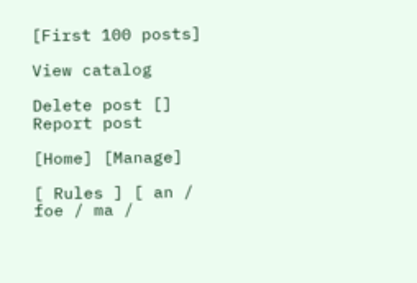[First 100 posts]

View catalog

Delete post []
Report post

[Home] [Manage]

[ Rules ] [ an / foe / ma /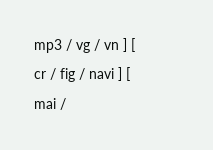mp3 / vg / vn ] [ cr / fig / navi ] [ mai /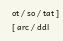ot / so / tat ] [ arc / ddl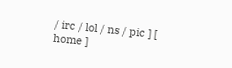/ irc / lol / ns / pic ] [ home ]